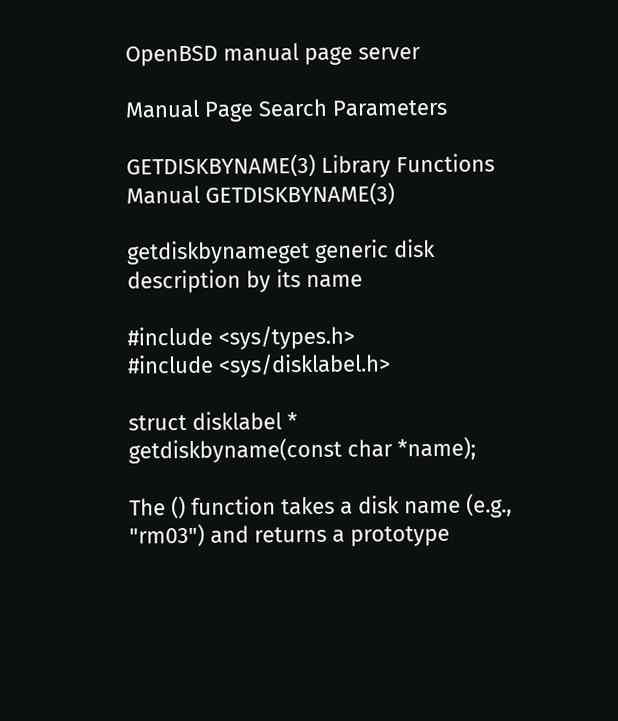OpenBSD manual page server

Manual Page Search Parameters

GETDISKBYNAME(3) Library Functions Manual GETDISKBYNAME(3)

getdiskbynameget generic disk description by its name

#include <sys/types.h>
#include <sys/disklabel.h>

struct disklabel *
getdiskbyname(const char *name);

The () function takes a disk name (e.g., "rm03") and returns a prototype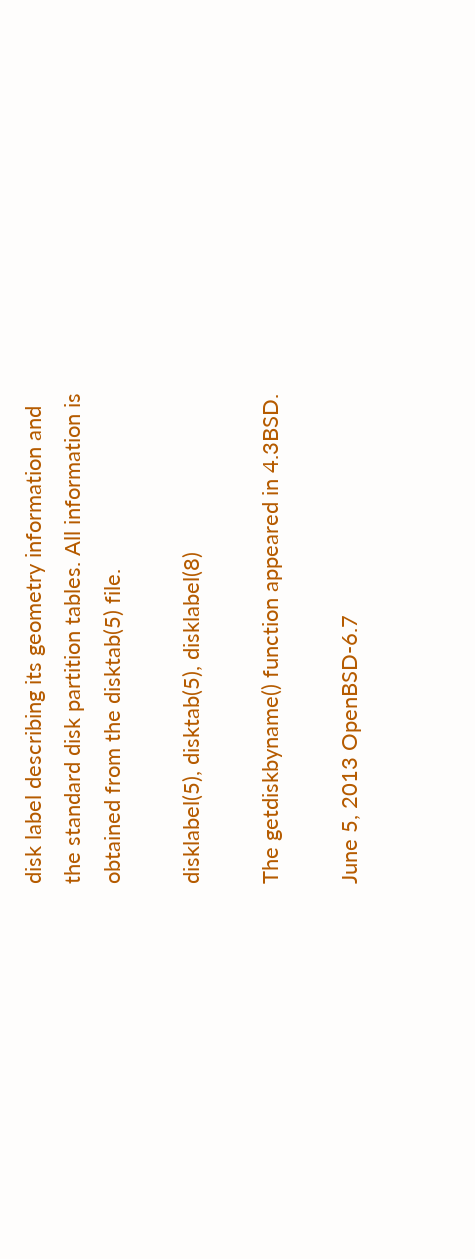disk label describing its geometry information and the standard disk partition tables. All information is obtained from the disktab(5) file.

disklabel(5), disktab(5), disklabel(8)

The getdiskbyname() function appeared in 4.3BSD.

June 5, 2013 OpenBSD-6.7